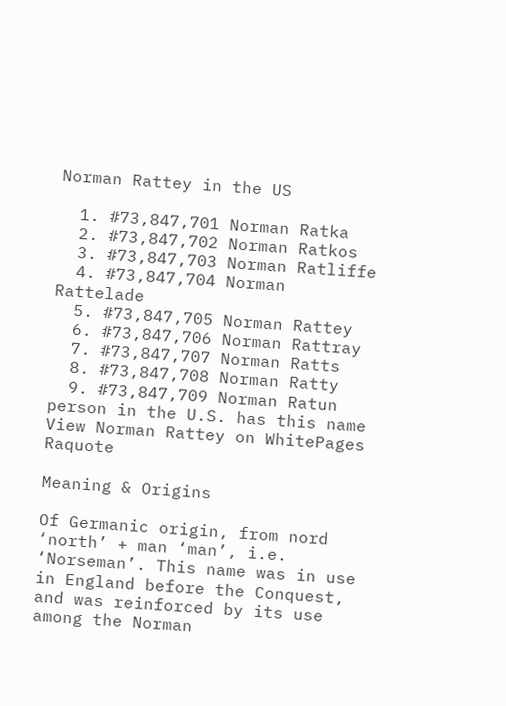Norman Rattey in the US

  1. #73,847,701 Norman Ratka
  2. #73,847,702 Norman Ratkos
  3. #73,847,703 Norman Ratliffe
  4. #73,847,704 Norman Rattelade
  5. #73,847,705 Norman Rattey
  6. #73,847,706 Norman Rattray
  7. #73,847,707 Norman Ratts
  8. #73,847,708 Norman Ratty
  9. #73,847,709 Norman Ratun
person in the U.S. has this name View Norman Rattey on WhitePages Raquote

Meaning & Origins

Of Germanic origin, from nord ‘north’ + man ‘man’, i.e. ‘Norseman’. This name was in use in England before the Conquest, and was reinforced by its use among the Norman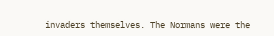invaders themselves. The Normans were the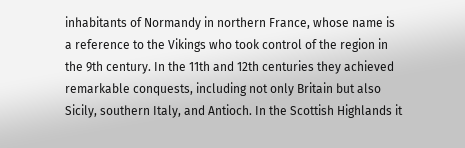inhabitants of Normandy in northern France, whose name is a reference to the Vikings who took control of the region in the 9th century. In the 11th and 12th centuries they achieved remarkable conquests, including not only Britain but also Sicily, southern Italy, and Antioch. In the Scottish Highlands it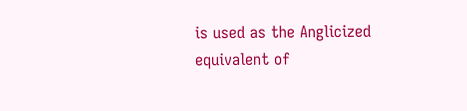is used as the Anglicized equivalent of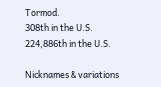Tormod.
308th in the U.S.
224,886th in the U.S.

Nicknames & variations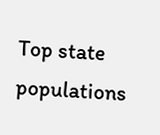Top state populations